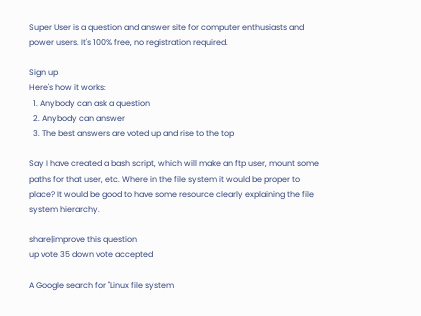Super User is a question and answer site for computer enthusiasts and power users. It's 100% free, no registration required.

Sign up
Here's how it works:
  1. Anybody can ask a question
  2. Anybody can answer
  3. The best answers are voted up and rise to the top

Say I have created a bash script, which will make an ftp user, mount some paths for that user, etc. Where in the file system it would be proper to place? It would be good to have some resource clearly explaining the file system hierarchy.

share|improve this question
up vote 35 down vote accepted

A Google search for "Linux file system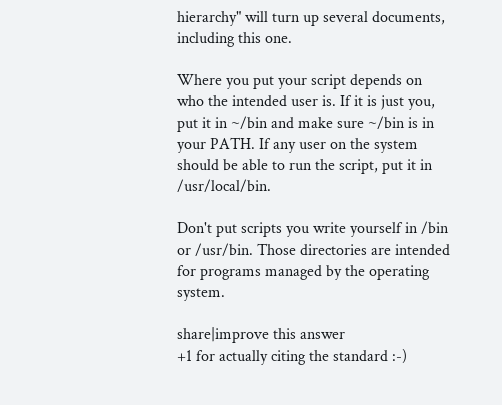hierarchy" will turn up several documents, including this one.

Where you put your script depends on who the intended user is. If it is just you, put it in ~/bin and make sure ~/bin is in your PATH. If any user on the system should be able to run the script, put it in /usr/local/bin.

Don't put scripts you write yourself in /bin or /usr/bin. Those directories are intended for programs managed by the operating system.

share|improve this answer
+1 for actually citing the standard :-)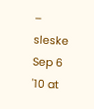– sleske Sep 6 '10 at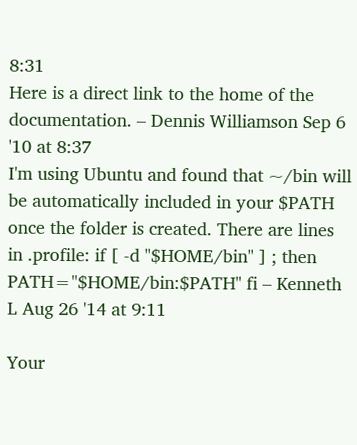8:31
Here is a direct link to the home of the documentation. – Dennis Williamson Sep 6 '10 at 8:37
I'm using Ubuntu and found that ~/bin will be automatically included in your $PATH once the folder is created. There are lines in .profile: if [ -d "$HOME/bin" ] ; then PATH="$HOME/bin:$PATH" fi – Kenneth L Aug 26 '14 at 9:11

Your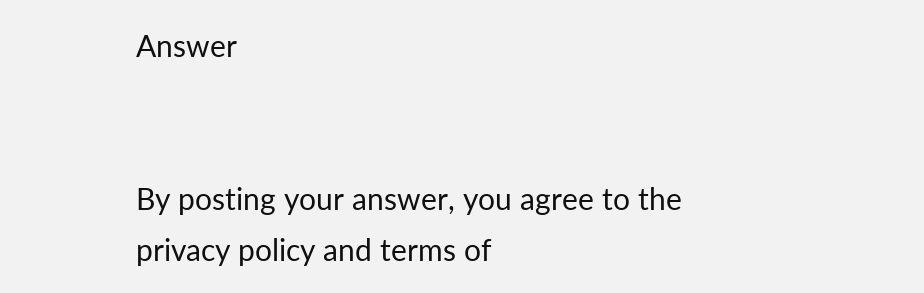Answer


By posting your answer, you agree to the privacy policy and terms of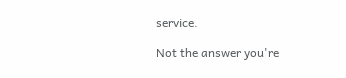service.

Not the answer you're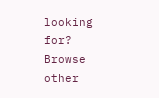looking for? Browse other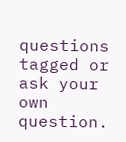questions tagged or ask your own question.